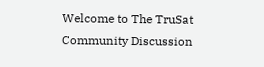Welcome to The TruSat Community Discussion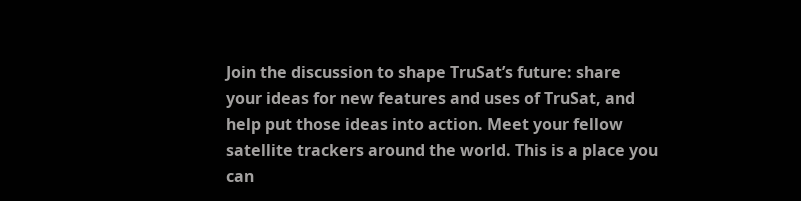Join the discussion to shape TruSat’s future: share your ideas for new features and uses of TruSat, and help put those ideas into action. Meet your fellow satellite trackers around the world. This is a place you can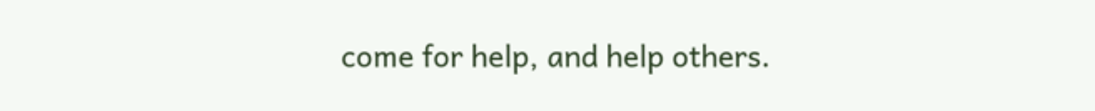come for help, and help others.